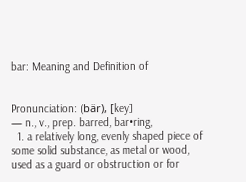bar: Meaning and Definition of


Pronunciation: (bär), [key]
— n., v., prep. barred, bar•ring,
  1. a relatively long, evenly shaped piece of some solid substance, as metal or wood, used as a guard or obstruction or for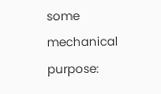some mechanical purpose: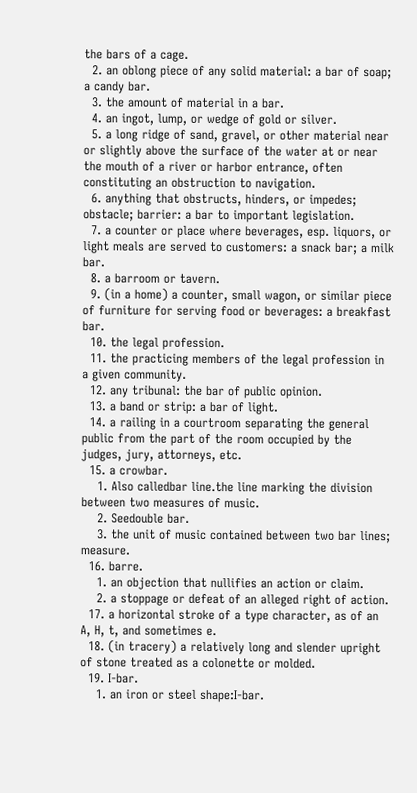the bars of a cage.
  2. an oblong piece of any solid material: a bar of soap; a candy bar.
  3. the amount of material in a bar.
  4. an ingot, lump, or wedge of gold or silver.
  5. a long ridge of sand, gravel, or other material near or slightly above the surface of the water at or near the mouth of a river or harbor entrance, often constituting an obstruction to navigation.
  6. anything that obstructs, hinders, or impedes; obstacle; barrier: a bar to important legislation.
  7. a counter or place where beverages, esp. liquors, or light meals are served to customers: a snack bar; a milk bar.
  8. a barroom or tavern.
  9. (in a home) a counter, small wagon, or similar piece of furniture for serving food or beverages: a breakfast bar.
  10. the legal profession.
  11. the practicing members of the legal profession in a given community.
  12. any tribunal: the bar of public opinion.
  13. a band or strip: a bar of light.
  14. a railing in a courtroom separating the general public from the part of the room occupied by the judges, jury, attorneys, etc.
  15. a crowbar.
    1. Also calledbar line.the line marking the division between two measures of music.
    2. Seedouble bar.
    3. the unit of music contained between two bar lines; measure.
  16. barre.
    1. an objection that nullifies an action or claim.
    2. a stoppage or defeat of an alleged right of action.
  17. a horizontal stroke of a type character, as of an A, H, t, and sometimes e.
  18. (in tracery) a relatively long and slender upright of stone treated as a colonette or molded.
  19. I-bar.
    1. an iron or steel shape:I-bar.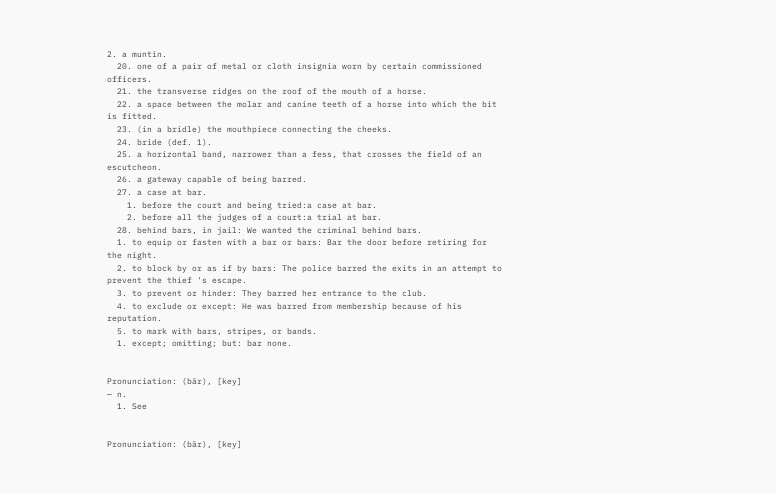2. a muntin.
  20. one of a pair of metal or cloth insignia worn by certain commissioned officers.
  21. the transverse ridges on the roof of the mouth of a horse.
  22. a space between the molar and canine teeth of a horse into which the bit is fitted.
  23. (in a bridle) the mouthpiece connecting the cheeks.
  24. bride (def. 1).
  25. a horizontal band, narrower than a fess, that crosses the field of an escutcheon.
  26. a gateway capable of being barred.
  27. a case at bar.
    1. before the court and being tried:a case at bar.
    2. before all the judges of a court:a trial at bar.
  28. behind bars, in jail: We wanted the criminal behind bars.
  1. to equip or fasten with a bar or bars: Bar the door before retiring for the night.
  2. to block by or as if by bars: The police barred the exits in an attempt to prevent the thief 's escape.
  3. to prevent or hinder: They barred her entrance to the club.
  4. to exclude or except: He was barred from membership because of his reputation.
  5. to mark with bars, stripes, or bands.
  1. except; omitting; but: bar none.


Pronunciation: (bär), [key]
— n.
  1. See


Pronunciation: (bär), [key]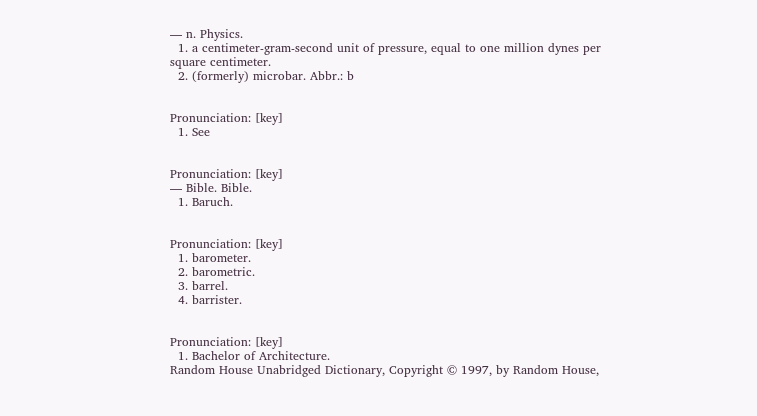— n. Physics.
  1. a centimeter-gram-second unit of pressure, equal to one million dynes per square centimeter.
  2. (formerly) microbar. Abbr.: b


Pronunciation: [key]
  1. See


Pronunciation: [key]
— Bible. Bible.
  1. Baruch.


Pronunciation: [key]
  1. barometer.
  2. barometric.
  3. barrel.
  4. barrister.


Pronunciation: [key]
  1. Bachelor of Architecture.
Random House Unabridged Dictionary, Copyright © 1997, by Random House,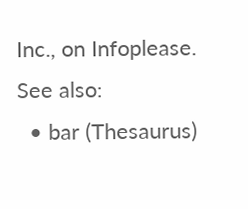Inc., on Infoplease.
See also:
  • bar (Thesaurus)